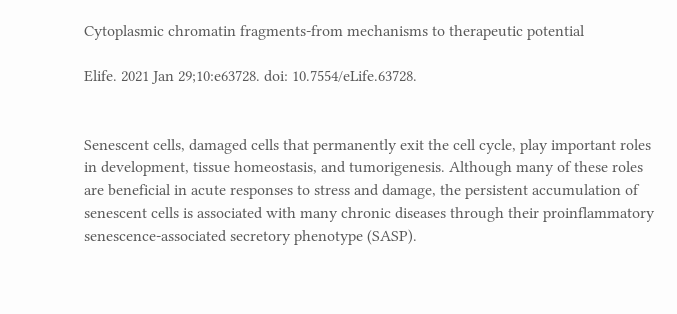Cytoplasmic chromatin fragments-from mechanisms to therapeutic potential

Elife. 2021 Jan 29;10:e63728. doi: 10.7554/eLife.63728.


Senescent cells, damaged cells that permanently exit the cell cycle, play important roles in development, tissue homeostasis, and tumorigenesis. Although many of these roles are beneficial in acute responses to stress and damage, the persistent accumulation of senescent cells is associated with many chronic diseases through their proinflammatory senescence-associated secretory phenotype (SASP).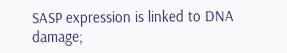SASP expression is linked to DNA damage;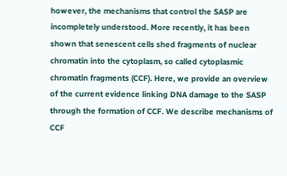however, the mechanisms that control the SASP are incompletely understood. More recently, it has been shown that senescent cells shed fragments of nuclear chromatin into the cytoplasm, so called cytoplasmic chromatin fragments (CCF). Here, we provide an overview of the current evidence linking DNA damage to the SASP through the formation of CCF. We describe mechanisms of CCF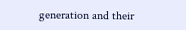generation and their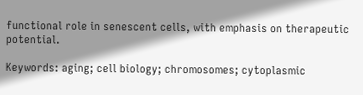functional role in senescent cells, with emphasis on therapeutic potential.

Keywords: aging; cell biology; chromosomes; cytoplasmic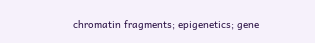chromatin fragments; epigenetics; gene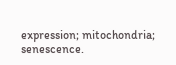expression; mitochondria; senescence.